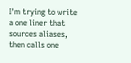I'm trying to write a one liner that sources aliases, then calls one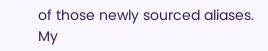of those newly sourced aliases. My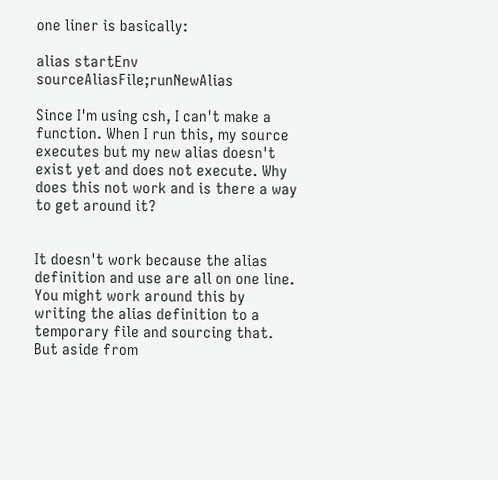one liner is basically:

alias startEnv sourceAliasFile;runNewAlias

Since I'm using csh, I can't make a function. When I run this, my source executes but my new alias doesn't exist yet and does not execute. Why does this not work and is there a way to get around it?


It doesn't work because the alias definition and use are all on one line. You might work around this by writing the alias definition to a temporary file and sourcing that. But aside from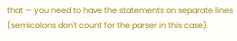that — you need to have the statements on separate lines (semicolons don't count for the parser in this case).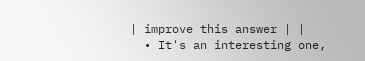| improve this answer | |
  • It's an interesting one,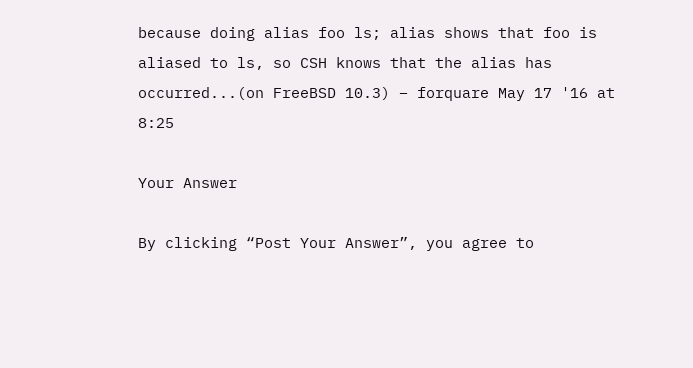because doing alias foo ls; alias shows that foo is aliased to ls, so CSH knows that the alias has occurred...(on FreeBSD 10.3) – forquare May 17 '16 at 8:25

Your Answer

By clicking “Post Your Answer”, you agree to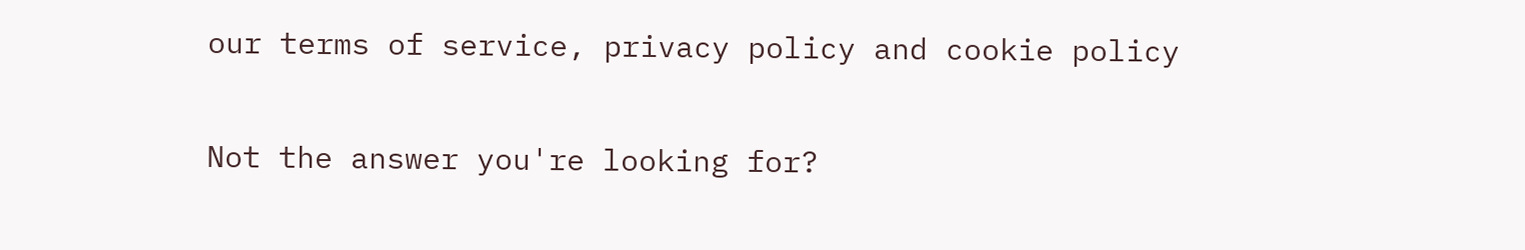our terms of service, privacy policy and cookie policy

Not the answer you're looking for?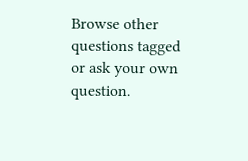Browse other questions tagged or ask your own question.